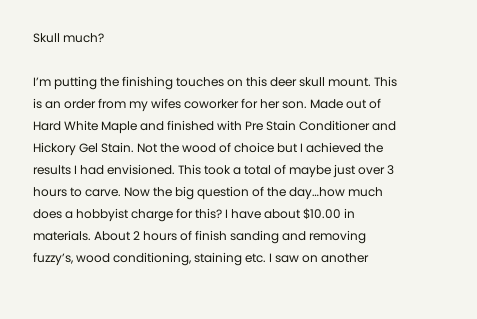Skull much?

I’m putting the finishing touches on this deer skull mount. This is an order from my wifes coworker for her son. Made out of Hard White Maple and finished with Pre Stain Conditioner and Hickory Gel Stain. Not the wood of choice but I achieved the results I had envisioned. This took a total of maybe just over 3 hours to carve. Now the big question of the day…how much does a hobbyist charge for this? I have about $10.00 in materials. About 2 hours of finish sanding and removing fuzzy’s, wood conditioning, staining etc. I saw on another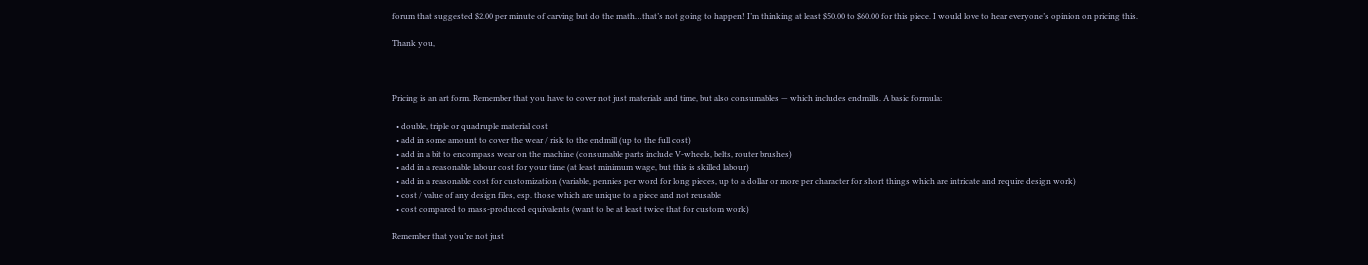forum that suggested $2.00 per minute of carving but do the math…that’s not going to happen! I’m thinking at least $50.00 to $60.00 for this piece. I would love to hear everyone’s opinion on pricing this.

Thank you,



Pricing is an art form. Remember that you have to cover not just materials and time, but also consumables — which includes endmills. A basic formula:

  • double, triple or quadruple material cost
  • add in some amount to cover the wear / risk to the endmill (up to the full cost)
  • add in a bit to encompass wear on the machine (consumable parts include V-wheels, belts, router brushes)
  • add in a reasonable labour cost for your time (at least minimum wage, but this is skilled labour)
  • add in a reasonable cost for customization (variable, pennies per word for long pieces, up to a dollar or more per character for short things which are intricate and require design work)
  • cost / value of any design files, esp. those which are unique to a piece and not reusable
  • cost compared to mass-produced equivalents (want to be at least twice that for custom work)

Remember that you’re not just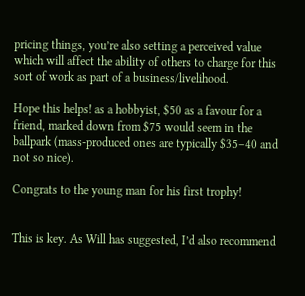pricing things, you’re also setting a perceived value which will affect the ability of others to charge for this sort of work as part of a business/livelihood.

Hope this helps! as a hobbyist, $50 as a favour for a friend, marked down from $75 would seem in the ballpark (mass-produced ones are typically $35–40 and not so nice).

Congrats to the young man for his first trophy!


This is key. As Will has suggested, I’d also recommend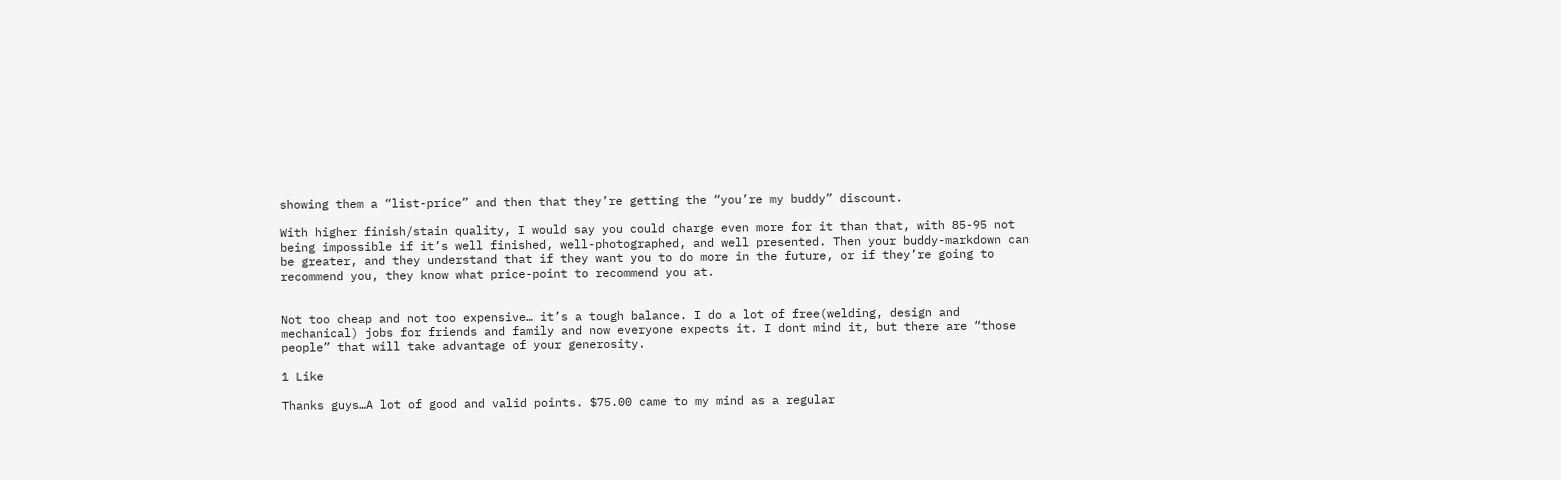showing them a “list-price” and then that they’re getting the “you’re my buddy” discount.

With higher finish/stain quality, I would say you could charge even more for it than that, with 85-95 not being impossible if it’s well finished, well-photographed, and well presented. Then your buddy-markdown can be greater, and they understand that if they want you to do more in the future, or if they’re going to recommend you, they know what price-point to recommend you at.


Not too cheap and not too expensive… it’s a tough balance. I do a lot of free(welding, design and mechanical) jobs for friends and family and now everyone expects it. I dont mind it, but there are “those people” that will take advantage of your generosity.

1 Like

Thanks guys…A lot of good and valid points. $75.00 came to my mind as a regular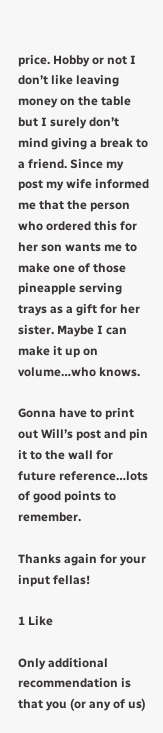price. Hobby or not I don’t like leaving money on the table but I surely don’t mind giving a break to a friend. Since my post my wife informed me that the person who ordered this for her son wants me to make one of those pineapple serving trays as a gift for her sister. Maybe I can make it up on volume…who knows.

Gonna have to print out Will’s post and pin it to the wall for future reference…lots of good points to remember.

Thanks again for your input fellas!

1 Like

Only additional recommendation is that you (or any of us)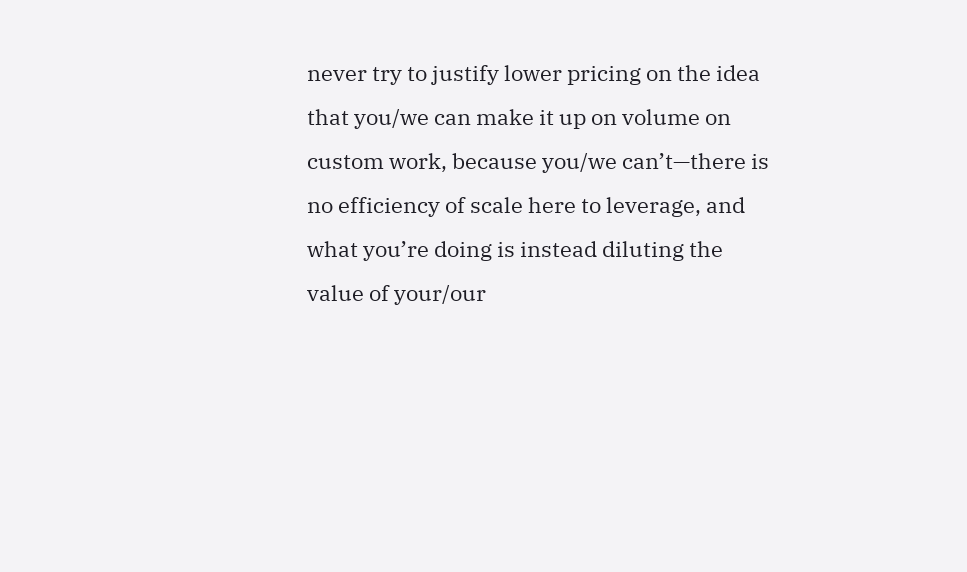never try to justify lower pricing on the idea that you/we can make it up on volume on custom work, because you/we can’t—there is no efficiency of scale here to leverage, and what you’re doing is instead diluting the value of your/our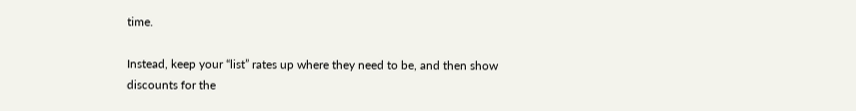time.

Instead, keep your “list” rates up where they need to be, and then show discounts for the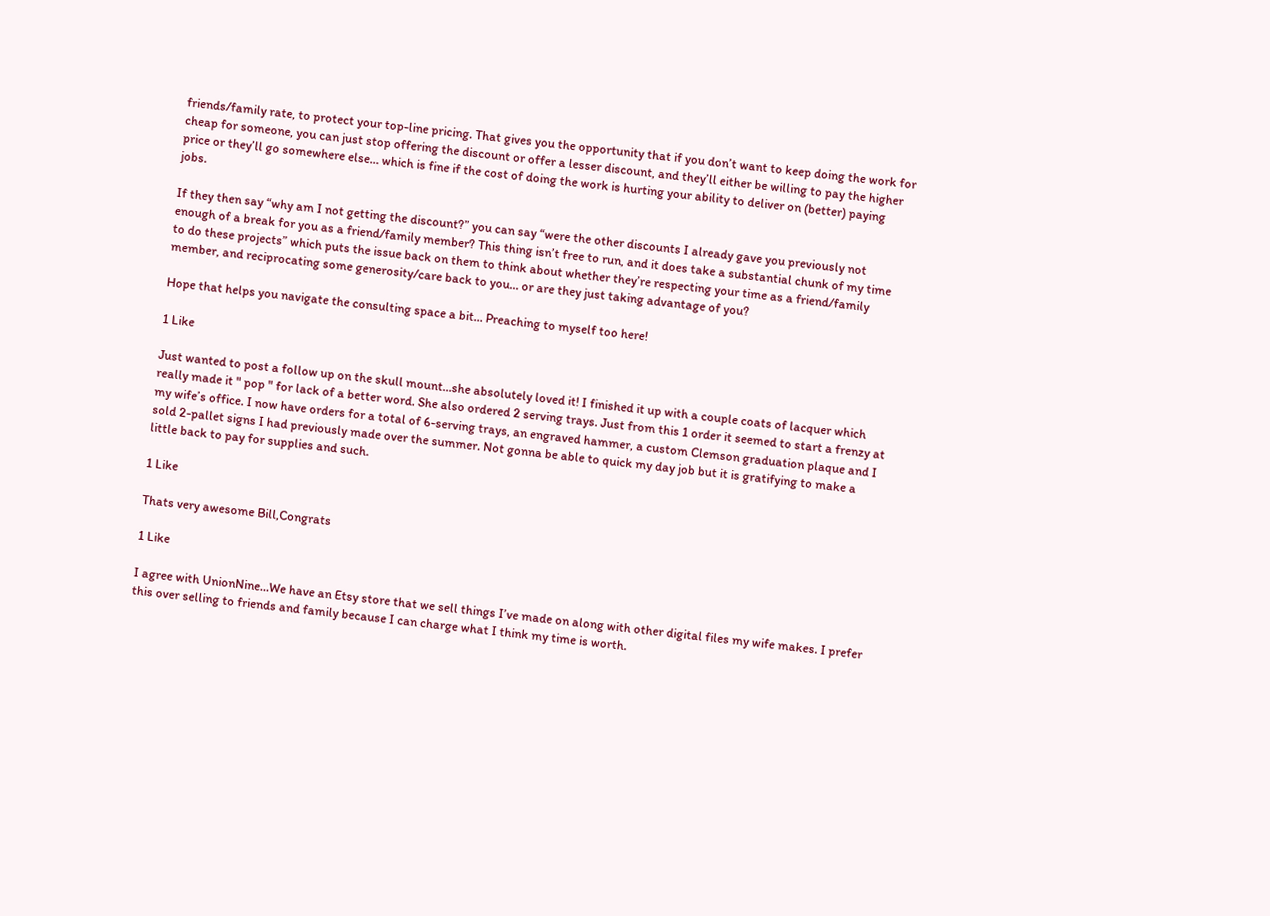friends/family rate, to protect your top-line pricing. That gives you the opportunity that if you don’t want to keep doing the work for cheap for someone, you can just stop offering the discount or offer a lesser discount, and they’ll either be willing to pay the higher price or they’ll go somewhere else… which is fine if the cost of doing the work is hurting your ability to deliver on (better) paying jobs.

If they then say “why am I not getting the discount?” you can say “were the other discounts I already gave you previously not enough of a break for you as a friend/family member? This thing isn’t free to run, and it does take a substantial chunk of my time to do these projects” which puts the issue back on them to think about whether they’re respecting your time as a friend/family member, and reciprocating some generosity/care back to you… or are they just taking advantage of you?

Hope that helps you navigate the consulting space a bit… Preaching to myself too here!

1 Like

Just wanted to post a follow up on the skull mount…she absolutely loved it! I finished it up with a couple coats of lacquer which really made it " pop " for lack of a better word. She also ordered 2 serving trays. Just from this 1 order it seemed to start a frenzy at my wife’s office. I now have orders for a total of 6-serving trays, an engraved hammer, a custom Clemson graduation plaque and I sold 2-pallet signs I had previously made over the summer. Not gonna be able to quick my day job but it is gratifying to make a little back to pay for supplies and such.

1 Like

Thats very awesome Bill,Congrats

1 Like

I agree with UnionNine…We have an Etsy store that we sell things I’ve made on along with other digital files my wife makes. I prefer this over selling to friends and family because I can charge what I think my time is worth.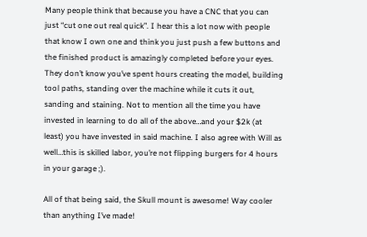Many people think that because you have a CNC that you can just “cut one out real quick”. I hear this a lot now with people that know I own one and think you just push a few buttons and the finished product is amazingly completed before your eyes. They don’t know you’ve spent hours creating the model, building tool paths, standing over the machine while it cuts it out, sanding and staining. Not to mention all the time you have invested in learning to do all of the above…and your $2k (at least) you have invested in said machine. I also agree with Will as well…this is skilled labor, you’re not flipping burgers for 4 hours in your garage ;).

All of that being said, the Skull mount is awesome! Way cooler than anything I’ve made!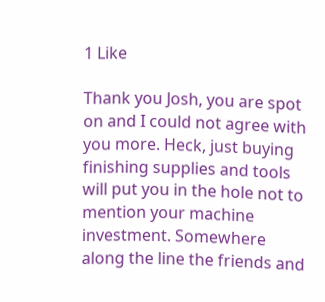1 Like

Thank you Josh, you are spot on and I could not agree with you more. Heck, just buying finishing supplies and tools will put you in the hole not to mention your machine investment. Somewhere along the line the friends and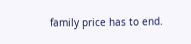family price has to end.